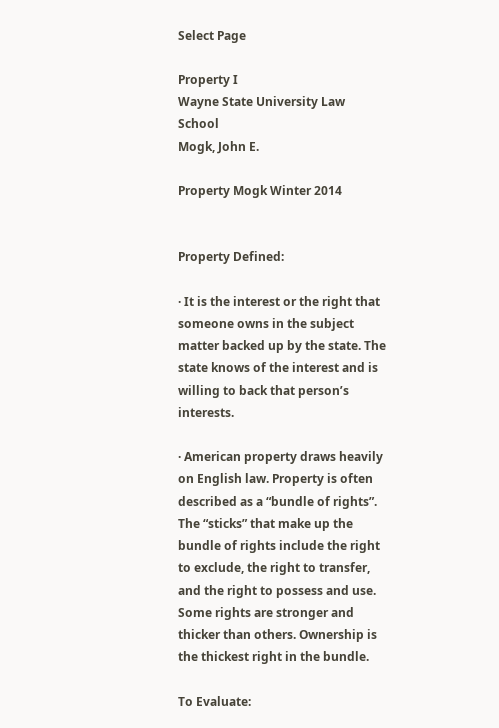Select Page

Property I
Wayne State University Law School
Mogk, John E.

Property Mogk Winter 2014


Property Defined:

· It is the interest or the right that someone owns in the subject matter backed up by the state. The state knows of the interest and is willing to back that person’s interests.

· American property draws heavily on English law. Property is often described as a “bundle of rights”. The “sticks” that make up the bundle of rights include the right to exclude, the right to transfer, and the right to possess and use. Some rights are stronger and thicker than others. Ownership is the thickest right in the bundle.

To Evaluate: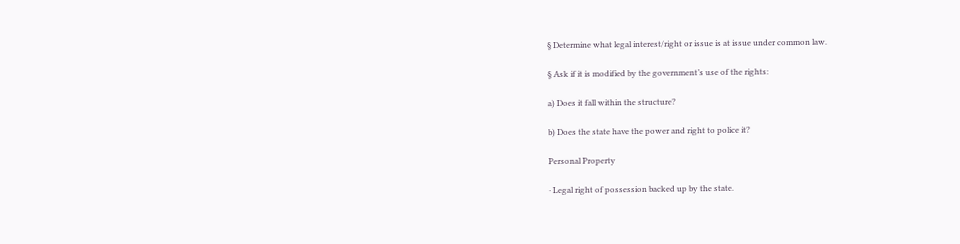§ Determine what legal interest/right or issue is at issue under common law.

§ Ask if it is modified by the government’s use of the rights:

a) Does it fall within the structure?

b) Does the state have the power and right to police it?

Personal Property

· Legal right of possession backed up by the state.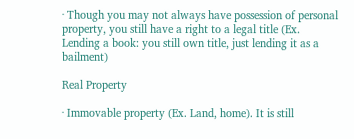· Though you may not always have possession of personal property, you still have a right to a legal title (Ex. Lending a book: you still own title, just lending it as a bailment)

Real Property

· Immovable property (Ex. Land, home). It is still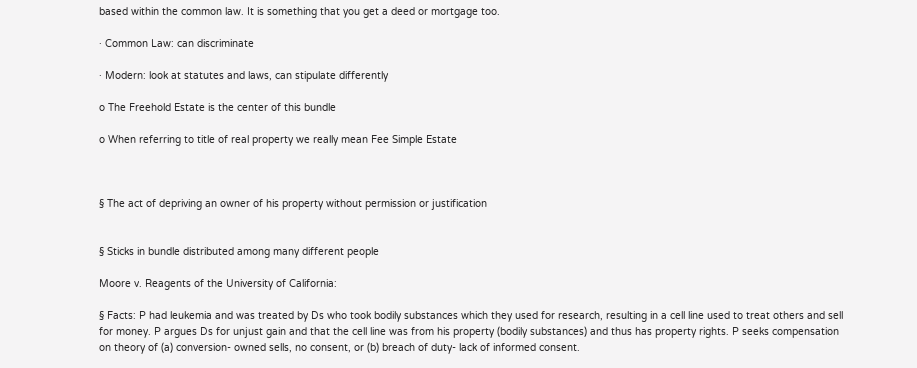based within the common law. It is something that you get a deed or mortgage too.

· Common Law: can discriminate

· Modern: look at statutes and laws, can stipulate differently

o The Freehold Estate is the center of this bundle

o When referring to title of real property we really mean Fee Simple Estate



§ The act of depriving an owner of his property without permission or justification


§ Sticks in bundle distributed among many different people

Moore v. Reagents of the University of California:

§ Facts: P had leukemia and was treated by Ds who took bodily substances which they used for research, resulting in a cell line used to treat others and sell for money. P argues Ds for unjust gain and that the cell line was from his property (bodily substances) and thus has property rights. P seeks compensation on theory of (a) conversion- owned sells, no consent, or (b) breach of duty- lack of informed consent.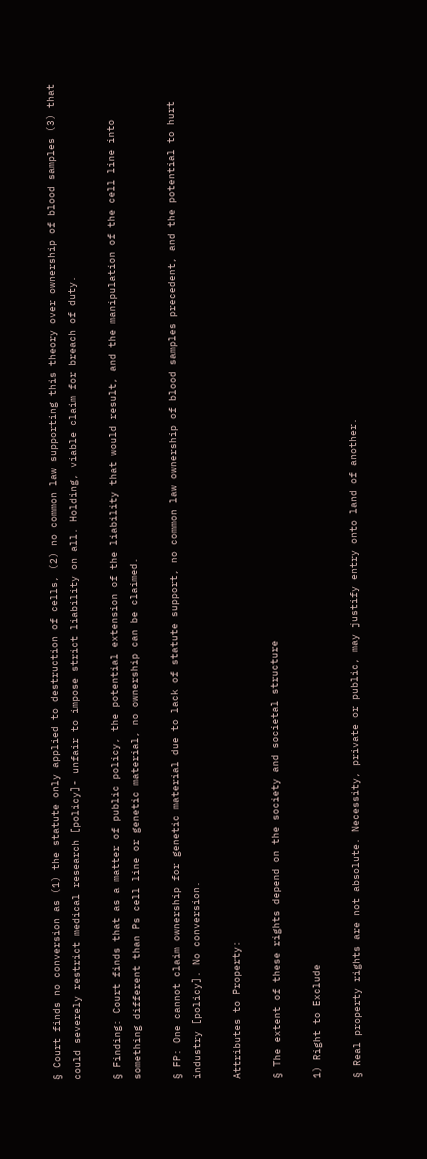§ Court finds no conversion as (1) the statute only applied to destruction of cells, (2) no common law supporting this theory over ownership of blood samples (3) that could severely restrict medical research [policy]- unfair to impose strict liability on all. Holding, viable claim for breach of duty.

§ Finding: Court finds that as a matter of public policy, the potential extension of the liability that would result, and the manipulation of the cell line into something different than Ps cell line or genetic material, no ownership can be claimed.

§ FP: One cannot claim ownership for genetic material due to lack of statute support, no common law ownership of blood samples precedent, and the potential to hurt industry [policy]. No conversion.

Attributes to Property:

§ The extent of these rights depend on the society and societal structure

1) Right to Exclude

§ Real property rights are not absolute. Necessity, private or public, may justify entry onto land of another.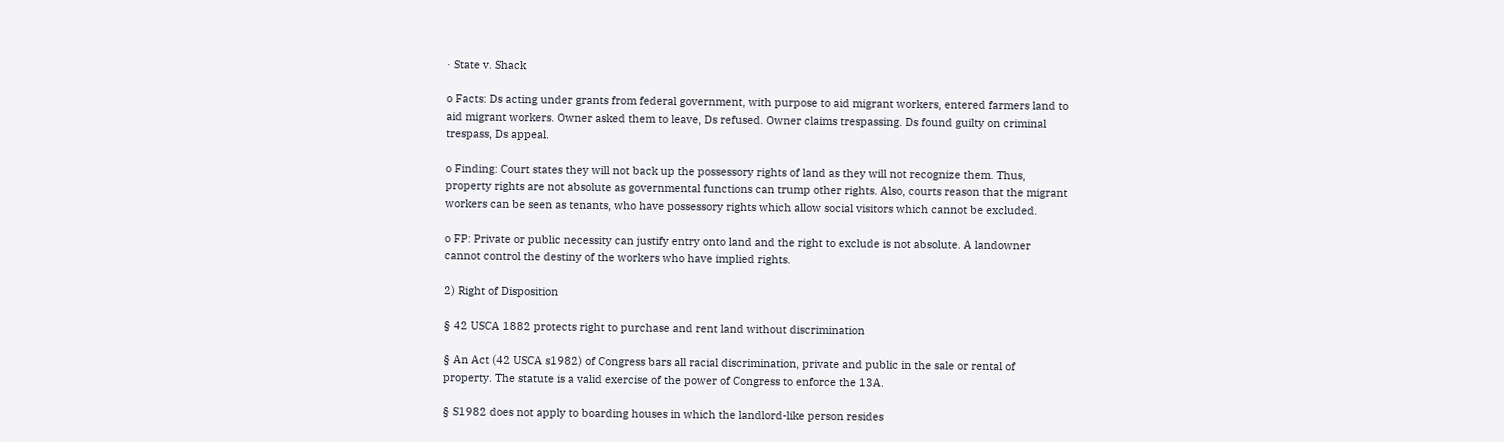· State v. Shack

o Facts: Ds acting under grants from federal government, with purpose to aid migrant workers, entered farmers land to aid migrant workers. Owner asked them to leave, Ds refused. Owner claims trespassing. Ds found guilty on criminal trespass, Ds appeal.

o Finding: Court states they will not back up the possessory rights of land as they will not recognize them. Thus, property rights are not absolute as governmental functions can trump other rights. Also, courts reason that the migrant workers can be seen as tenants, who have possessory rights which allow social visitors which cannot be excluded.

o FP: Private or public necessity can justify entry onto land and the right to exclude is not absolute. A landowner cannot control the destiny of the workers who have implied rights.

2) Right of Disposition

§ 42 USCA 1882 protects right to purchase and rent land without discrimination

§ An Act (42 USCA s1982) of Congress bars all racial discrimination, private and public in the sale or rental of property. The statute is a valid exercise of the power of Congress to enforce the 13A.

§ S1982 does not apply to boarding houses in which the landlord-like person resides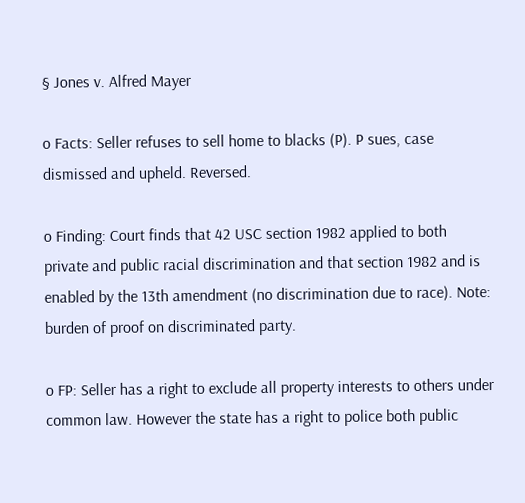§ Jones v. Alfred Mayer

o Facts: Seller refuses to sell home to blacks (P). P sues, case dismissed and upheld. Reversed.

o Finding: Court finds that 42 USC section 1982 applied to both private and public racial discrimination and that section 1982 and is enabled by the 13th amendment (no discrimination due to race). Note: burden of proof on discriminated party.

o FP: Seller has a right to exclude all property interests to others under common law. However the state has a right to police both public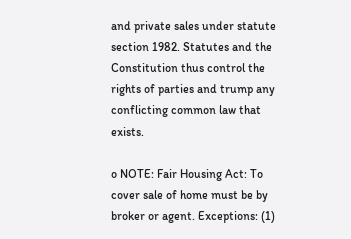and private sales under statute section 1982. Statutes and the Constitution thus control the rights of parties and trump any conflicting common law that exists.

o NOTE: Fair Housing Act: To cover sale of home must be by broker or agent. Exceptions: (1)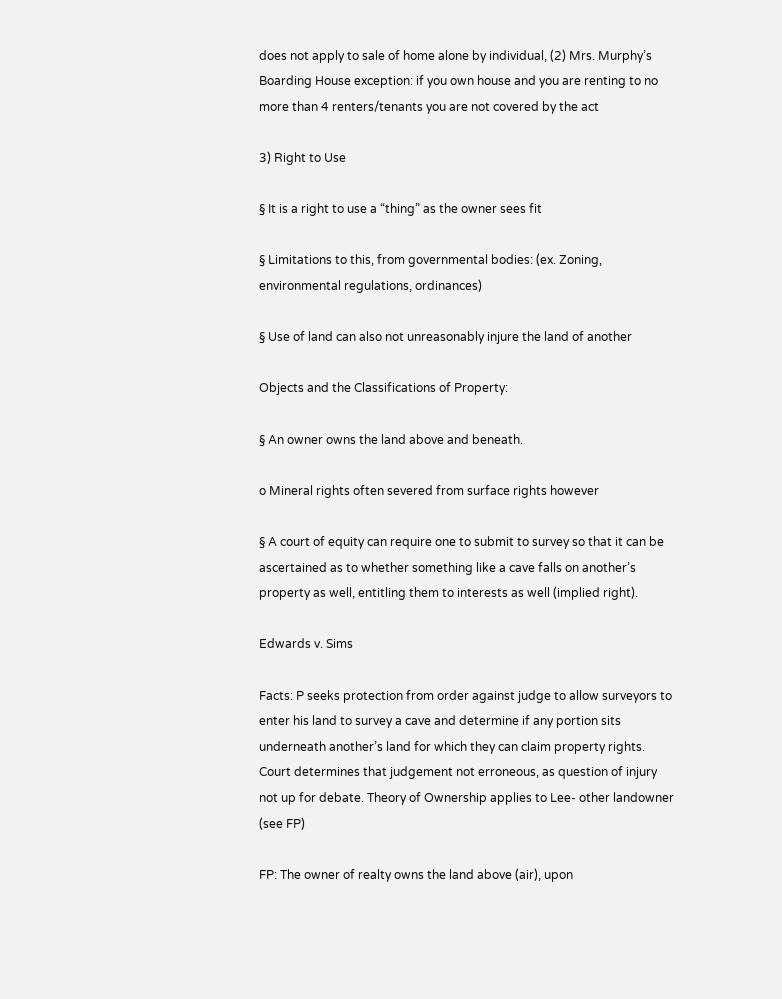does not apply to sale of home alone by individual, (2) Mrs. Murphy’s Boarding House exception: if you own house and you are renting to no more than 4 renters/tenants you are not covered by the act

3) Right to Use

§ It is a right to use a “thing” as the owner sees fit

§ Limitations to this, from governmental bodies: (ex. Zoning, environmental regulations, ordinances)

§ Use of land can also not unreasonably injure the land of another

Objects and the Classifications of Property:

§ An owner owns the land above and beneath.

o Mineral rights often severed from surface rights however

§ A court of equity can require one to submit to survey so that it can be ascertained as to whether something like a cave falls on another’s property as well, entitling them to interests as well (implied right).

Edwards v. Sims

Facts: P seeks protection from order against judge to allow surveyors to enter his land to survey a cave and determine if any portion sits underneath another’s land for which they can claim property rights. Court determines that judgement not erroneous, as question of injury not up for debate. Theory of Ownership applies to Lee- other landowner (see FP)

FP: The owner of realty owns the land above (air), upon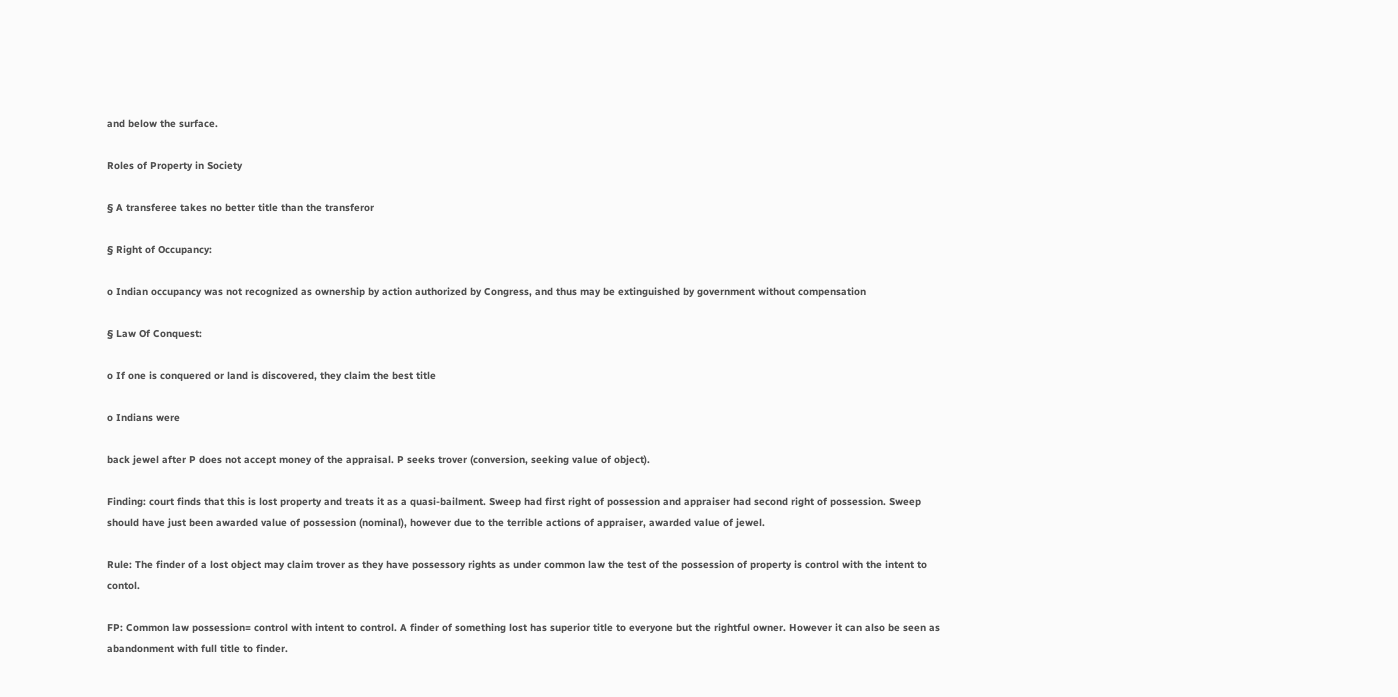and below the surface.

Roles of Property in Society

§ A transferee takes no better title than the transferor

§ Right of Occupancy:

o Indian occupancy was not recognized as ownership by action authorized by Congress, and thus may be extinguished by government without compensation

§ Law Of Conquest:

o If one is conquered or land is discovered, they claim the best title

o Indians were

back jewel after P does not accept money of the appraisal. P seeks trover (conversion, seeking value of object).

Finding: court finds that this is lost property and treats it as a quasi-bailment. Sweep had first right of possession and appraiser had second right of possession. Sweep should have just been awarded value of possession (nominal), however due to the terrible actions of appraiser, awarded value of jewel.

Rule: The finder of a lost object may claim trover as they have possessory rights as under common law the test of the possession of property is control with the intent to contol.

FP: Common law possession= control with intent to control. A finder of something lost has superior title to everyone but the rightful owner. However it can also be seen as abandonment with full title to finder.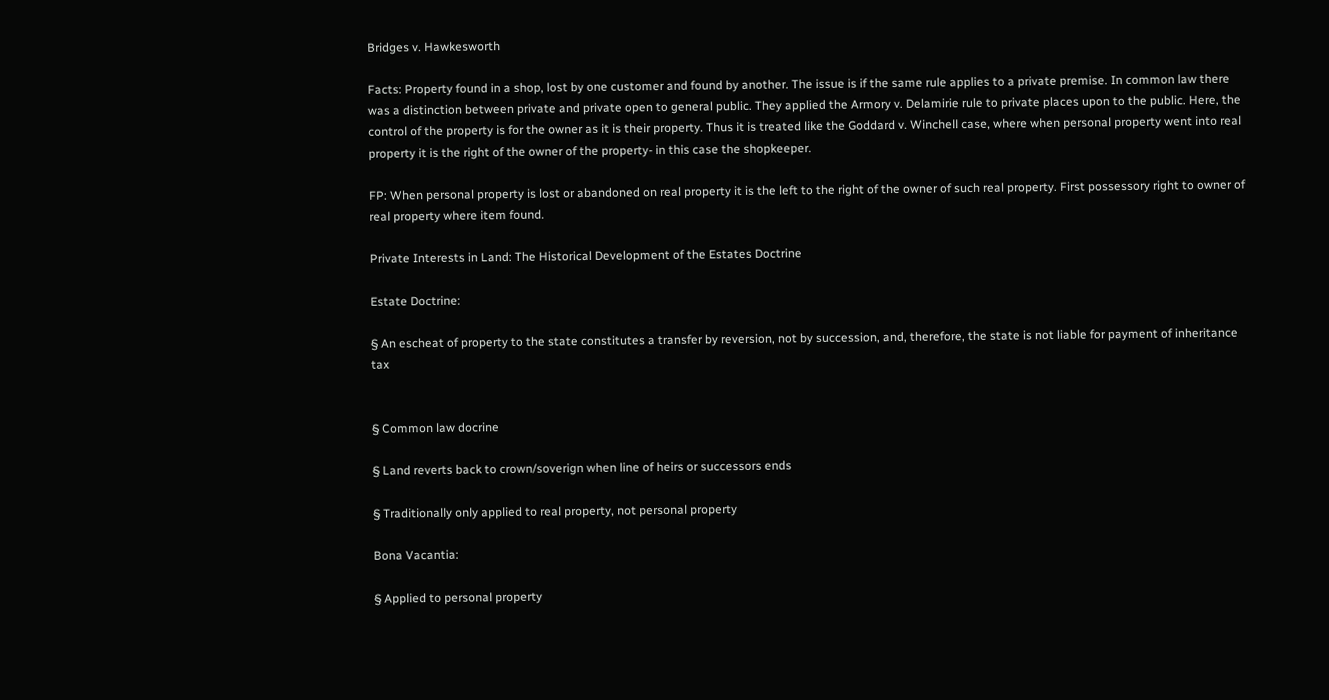Bridges v. Hawkesworth

Facts: Property found in a shop, lost by one customer and found by another. The issue is if the same rule applies to a private premise. In common law there was a distinction between private and private open to general public. They applied the Armory v. Delamirie rule to private places upon to the public. Here, the control of the property is for the owner as it is their property. Thus it is treated like the Goddard v. Winchell case, where when personal property went into real property it is the right of the owner of the property- in this case the shopkeeper.

FP: When personal property is lost or abandoned on real property it is the left to the right of the owner of such real property. First possessory right to owner of real property where item found.

Private Interests in Land: The Historical Development of the Estates Doctrine

Estate Doctrine:

§ An escheat of property to the state constitutes a transfer by reversion, not by succession, and, therefore, the state is not liable for payment of inheritance tax


§ Common law docrine

§ Land reverts back to crown/soverign when line of heirs or successors ends

§ Traditionally only applied to real property, not personal property

Bona Vacantia:

§ Applied to personal property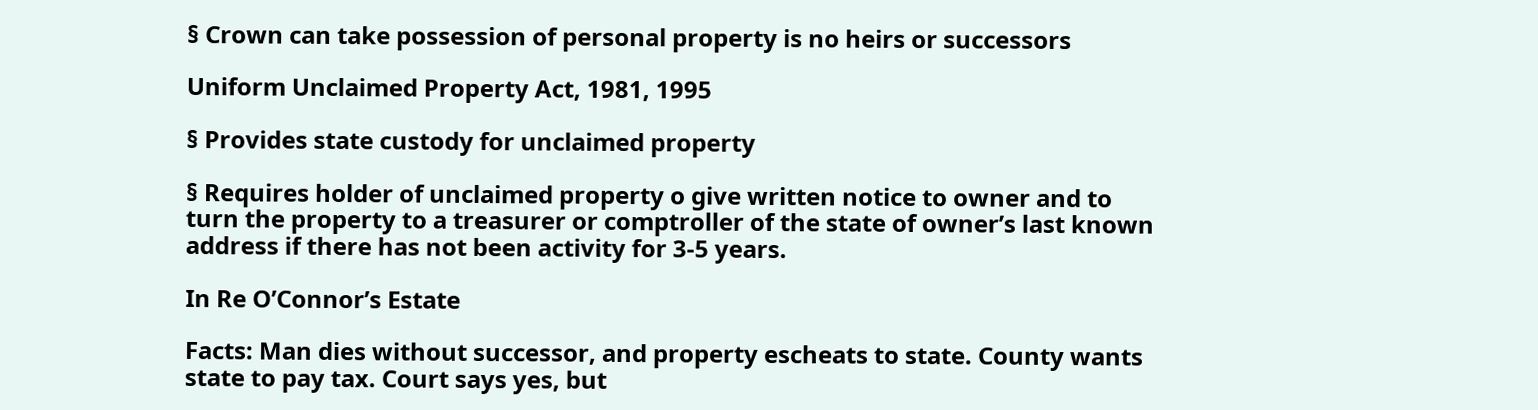§ Crown can take possession of personal property is no heirs or successors

Uniform Unclaimed Property Act, 1981, 1995

§ Provides state custody for unclaimed property

§ Requires holder of unclaimed property o give written notice to owner and to turn the property to a treasurer or comptroller of the state of owner’s last known address if there has not been activity for 3-5 years.

In Re O’Connor’s Estate

Facts: Man dies without successor, and property escheats to state. County wants state to pay tax. Court says yes, but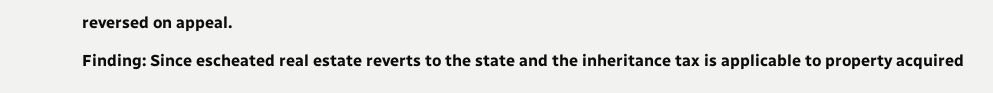reversed on appeal.

Finding: Since escheated real estate reverts to the state and the inheritance tax is applicable to property acquired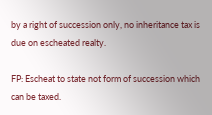by a right of succession only, no inheritance tax is due on escheated realty.

FP: Escheat to state not form of succession which can be taxed.